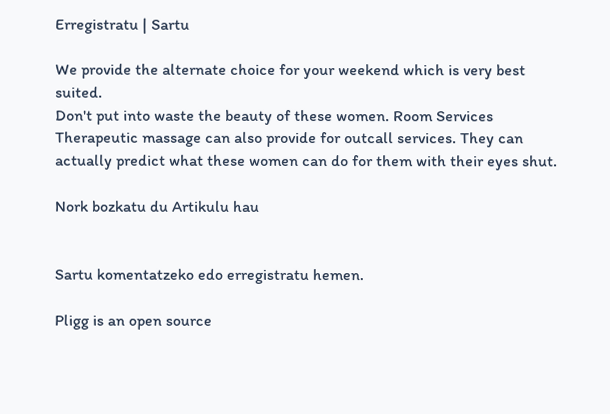Erregistratu | Sartu

We provide the alternate choice for your weekend which is very best suited.
Don't put into waste the beauty of these women. Room Services Therapeutic massage can also provide for outcall services. They can actually predict what these women can do for them with their eyes shut.

Nork bozkatu du Artikulu hau


Sartu komentatzeko edo erregistratu hemen.

Pligg is an open source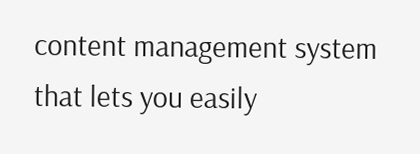content management system that lets you easily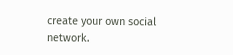create your own social network.